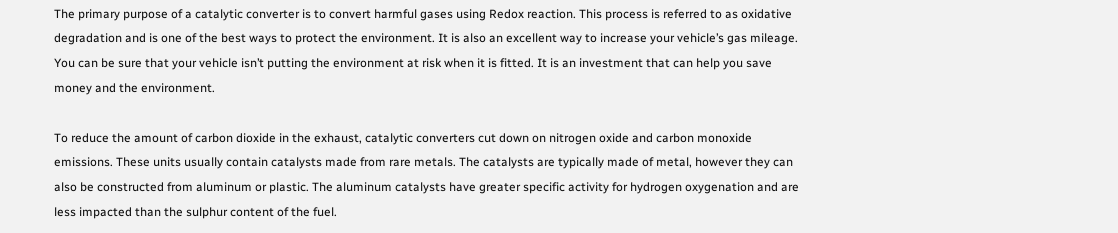The primary purpose of a catalytic converter is to convert harmful gases using Redox reaction. This process is referred to as oxidative degradation and is one of the best ways to protect the environment. It is also an excellent way to increase your vehicle’s gas mileage. You can be sure that your vehicle isn’t putting the environment at risk when it is fitted. It is an investment that can help you save money and the environment.

To reduce the amount of carbon dioxide in the exhaust, catalytic converters cut down on nitrogen oxide and carbon monoxide emissions. These units usually contain catalysts made from rare metals. The catalysts are typically made of metal, however they can also be constructed from aluminum or plastic. The aluminum catalysts have greater specific activity for hydrogen oxygenation and are less impacted than the sulphur content of the fuel.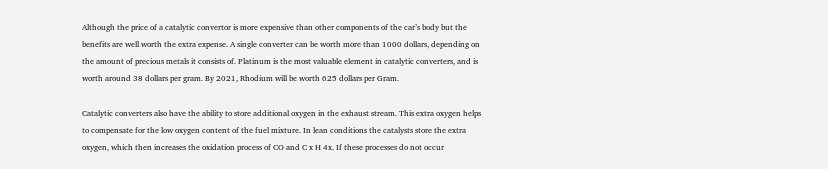Although the price of a catalytic convertor is more expensive than other components of the car’s body but the benefits are well worth the extra expense. A single converter can be worth more than 1000 dollars, depending on the amount of precious metals it consists of. Platinum is the most valuable element in catalytic converters, and is worth around 38 dollars per gram. By 2021, Rhodium will be worth 625 dollars per Gram.

Catalytic converters also have the ability to store additional oxygen in the exhaust stream. This extra oxygen helps to compensate for the low oxygen content of the fuel mixture. In lean conditions the catalysts store the extra oxygen, which then increases the oxidation process of CO and C x H 4x. If these processes do not occur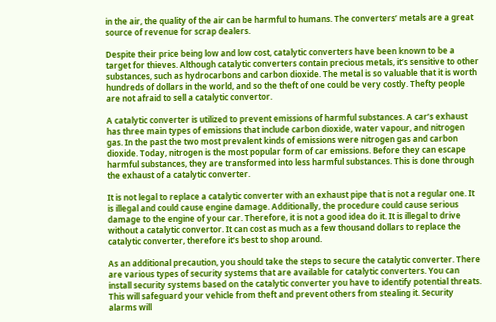in the air, the quality of the air can be harmful to humans. The converters’ metals are a great source of revenue for scrap dealers.

Despite their price being low and low cost, catalytic converters have been known to be a target for thieves. Although catalytic converters contain precious metals, it’s sensitive to other substances, such as hydrocarbons and carbon dioxide. The metal is so valuable that it is worth hundreds of dollars in the world, and so the theft of one could be very costly. Thefty people are not afraid to sell a catalytic convertor.

A catalytic converter is utilized to prevent emissions of harmful substances. A car’s exhaust has three main types of emissions that include carbon dioxide, water vapour, and nitrogen gas. In the past the two most prevalent kinds of emissions were nitrogen gas and carbon dioxide. Today, nitrogen is the most popular form of car emissions. Before they can escape harmful substances, they are transformed into less harmful substances. This is done through the exhaust of a catalytic converter.

It is not legal to replace a catalytic converter with an exhaust pipe that is not a regular one. It is illegal and could cause engine damage. Additionally, the procedure could cause serious damage to the engine of your car. Therefore, it is not a good idea do it. It is illegal to drive without a catalytic convertor. It can cost as much as a few thousand dollars to replace the catalytic converter, therefore it’s best to shop around.

As an additional precaution, you should take the steps to secure the catalytic converter. There are various types of security systems that are available for catalytic converters. You can install security systems based on the catalytic converter you have to identify potential threats. This will safeguard your vehicle from theft and prevent others from stealing it. Security alarms will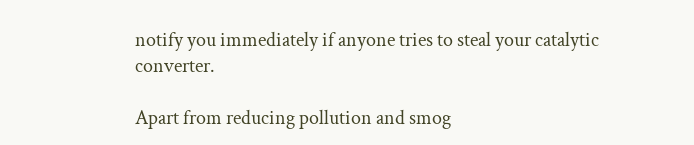notify you immediately if anyone tries to steal your catalytic converter.

Apart from reducing pollution and smog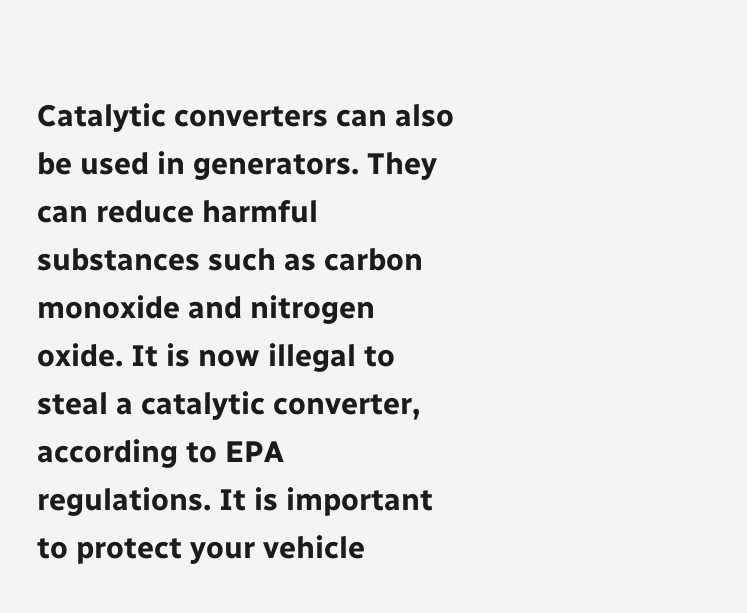Catalytic converters can also be used in generators. They can reduce harmful substances such as carbon monoxide and nitrogen oxide. It is now illegal to steal a catalytic converter, according to EPA regulations. It is important to protect your vehicle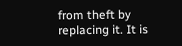from theft by replacing it. It is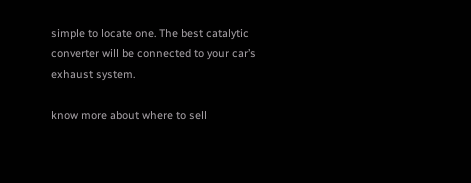simple to locate one. The best catalytic converter will be connected to your car’s exhaust system.

know more about where to sell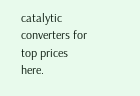catalytic converters for top prices here.